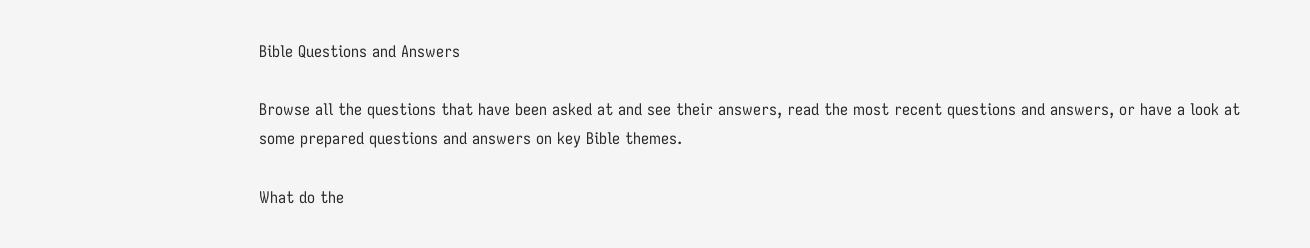Bible Questions and Answers

Browse all the questions that have been asked at and see their answers, read the most recent questions and answers, or have a look at some prepared questions and answers on key Bible themes.

What do the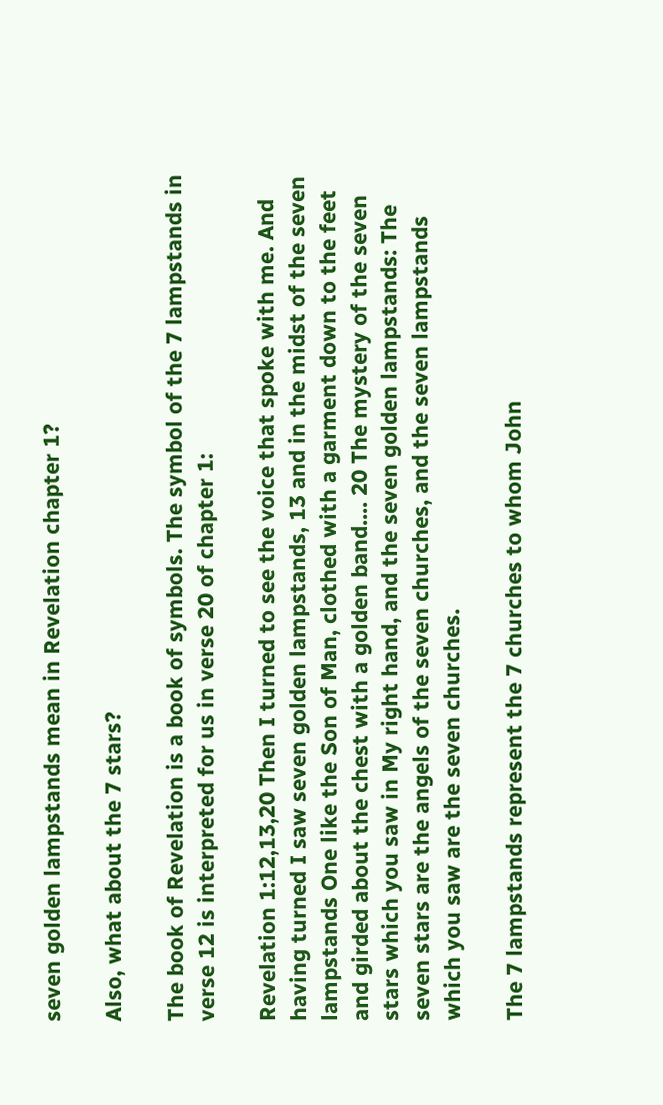seven golden lampstands mean in Revelation chapter 1?

Also, what about the 7 stars?

The book of Revelation is a book of symbols. The symbol of the 7 lampstands in verse 12 is interpreted for us in verse 20 of chapter 1:

Revelation 1:12,13,20 Then I turned to see the voice that spoke with me. And having turned I saw seven golden lampstands, 13 and in the midst of the seven lampstands One like the Son of Man, clothed with a garment down to the feet and girded about the chest with a golden band.... 20 The mystery of the seven stars which you saw in My right hand, and the seven golden lampstands: The seven stars are the angels of the seven churches, and the seven lampstands which you saw are the seven churches.

The 7 lampstands represent the 7 churches to whom John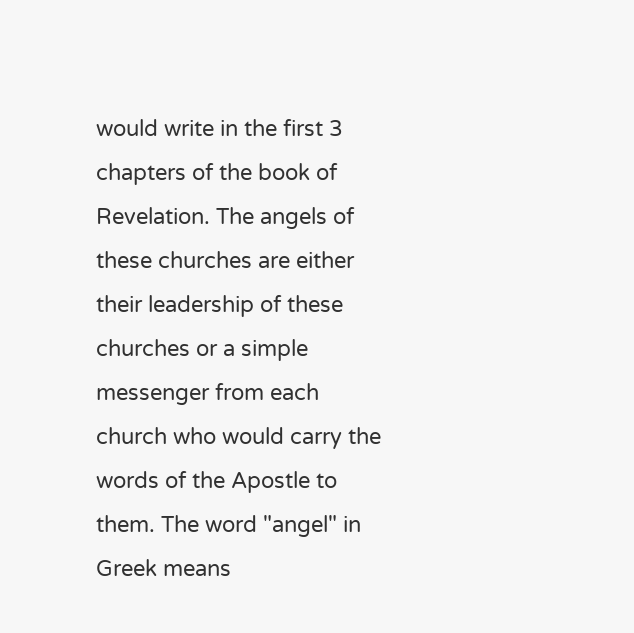would write in the first 3 chapters of the book of Revelation. The angels of these churches are either their leadership of these churches or a simple messenger from each church who would carry the words of the Apostle to them. The word "angel" in Greek means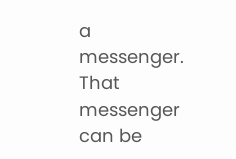a messenger. That messenger can be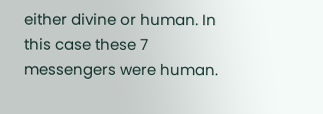either divine or human. In this case these 7 messengers were human.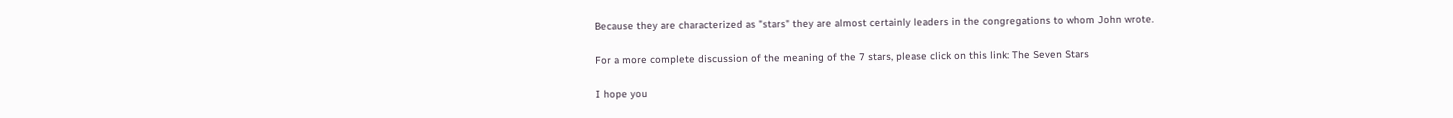Because they are characterized as "stars" they are almost certainly leaders in the congregations to whom John wrote.

For a more complete discussion of the meaning of the 7 stars, please click on this link: The Seven Stars

I hope you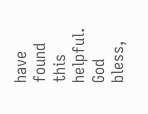have found this helpful.
God bless,